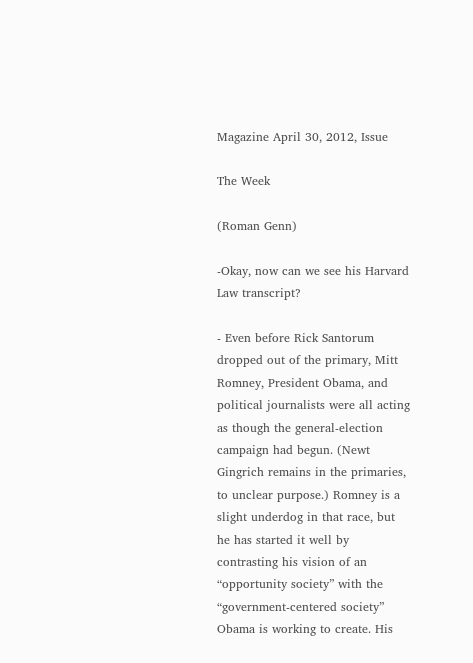Magazine April 30, 2012, Issue

The Week

(Roman Genn)

‐Okay, now can we see his Harvard Law transcript?

‐ Even before Rick Santorum dropped out of the primary, Mitt Romney, President Obama, and political journalists were all acting as though the general-election campaign had begun. (Newt Gingrich remains in the primaries, to unclear purpose.) Romney is a slight underdog in that race, but he has started it well by contrasting his vision of an “opportunity society” with the “government-centered society” Obama is working to create. His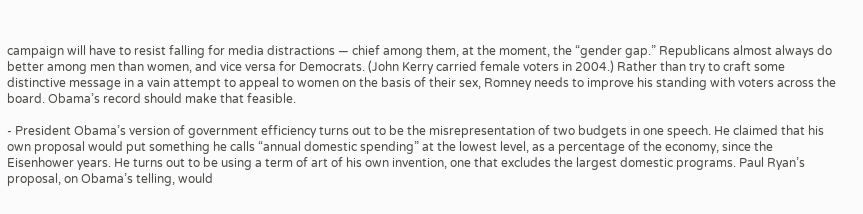campaign will have to resist falling for media distractions — chief among them, at the moment, the “gender gap.” Republicans almost always do better among men than women, and vice versa for Democrats. (John Kerry carried female voters in 2004.) Rather than try to craft some distinctive message in a vain attempt to appeal to women on the basis of their sex, Romney needs to improve his standing with voters across the board. Obama’s record should make that feasible.

‐ President Obama’s version of government efficiency turns out to be the misrepresentation of two budgets in one speech. He claimed that his own proposal would put something he calls “annual domestic spending” at the lowest level, as a percentage of the economy, since the Eisenhower years. He turns out to be using a term of art of his own invention, one that excludes the largest domestic programs. Paul Ryan’s proposal, on Obama’s telling, would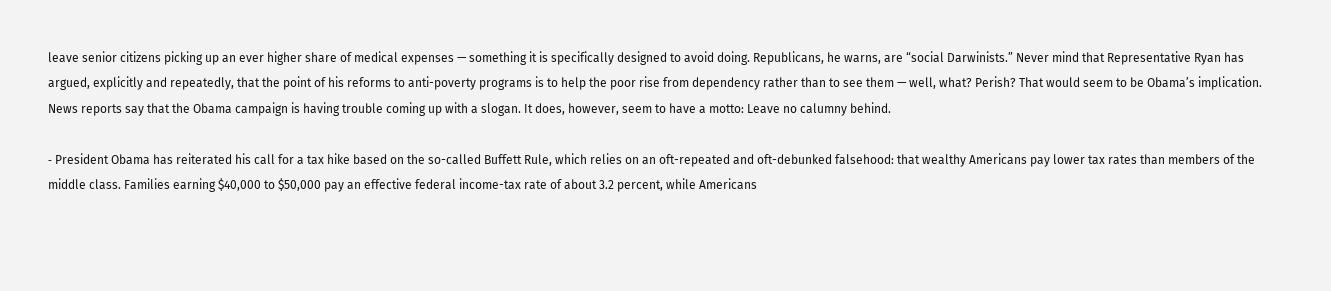leave senior citizens picking up an ever higher share of medical expenses — something it is specifically designed to avoid doing. Republicans, he warns, are “social Darwinists.” Never mind that Representative Ryan has argued, explicitly and repeatedly, that the point of his reforms to anti-poverty programs is to help the poor rise from dependency rather than to see them — well, what? Perish? That would seem to be Obama’s implication. News reports say that the Obama campaign is having trouble coming up with a slogan. It does, however, seem to have a motto: Leave no calumny behind.

‐ President Obama has reiterated his call for a tax hike based on the so-called Buffett Rule, which relies on an oft-repeated and oft-debunked falsehood: that wealthy Americans pay lower tax rates than members of the middle class. Families earning $40,000 to $50,000 pay an effective federal income-tax rate of about 3.2 percent, while Americans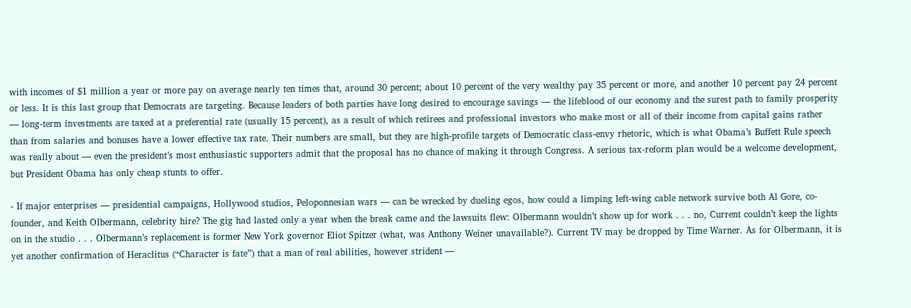with incomes of $1 million a year or more pay on average nearly ten times that, around 30 percent; about 10 percent of the very wealthy pay 35 percent or more, and another 10 percent pay 24 percent or less. It is this last group that Democrats are targeting. Because leaders of both parties have long desired to encourage savings — the lifeblood of our economy and the surest path to family prosperity — long-term investments are taxed at a preferential rate (usually 15 percent), as a result of which retirees and professional investors who make most or all of their income from capital gains rather than from salaries and bonuses have a lower effective tax rate. Their numbers are small, but they are high-profile targets of Democratic class-envy rhetoric, which is what Obama’s Buffett Rule speech was really about — even the president’s most enthusiastic supporters admit that the proposal has no chance of making it through Congress. A serious tax-reform plan would be a welcome development, but President Obama has only cheap stunts to offer.

‐ If major enterprises — presidential campaigns, Hollywood studios, Peloponnesian wars — can be wrecked by dueling egos, how could a limping left-wing cable network survive both Al Gore, co-founder, and Keith Olbermann, celebrity hire? The gig had lasted only a year when the break came and the lawsuits flew: Olbermann wouldn’t show up for work . . . no, Current couldn’t keep the lights on in the studio . . . Olbermann’s replacement is former New York governor Eliot Spitzer (what, was Anthony Weiner unavailable?). Current TV may be dropped by Time Warner. As for Olbermann, it is yet another confirmation of Heraclitus (“Character is fate”) that a man of real abilities, however strident —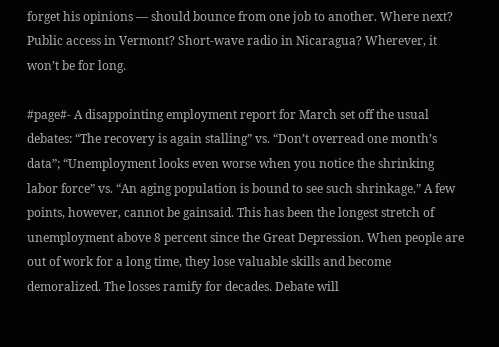forget his opinions — should bounce from one job to another. Where next? Public access in Vermont? Short-wave radio in Nicaragua? Wherever, it won’t be for long.

#page#‐ A disappointing employment report for March set off the usual debates: “The recovery is again stalling” vs. “Don’t overread one month’s data”; “Unemployment looks even worse when you notice the shrinking labor force” vs. “An aging population is bound to see such shrinkage.” A few points, however, cannot be gainsaid. This has been the longest stretch of unemployment above 8 percent since the Great Depression. When people are out of work for a long time, they lose valuable skills and become demoralized. The losses ramify for decades. Debate will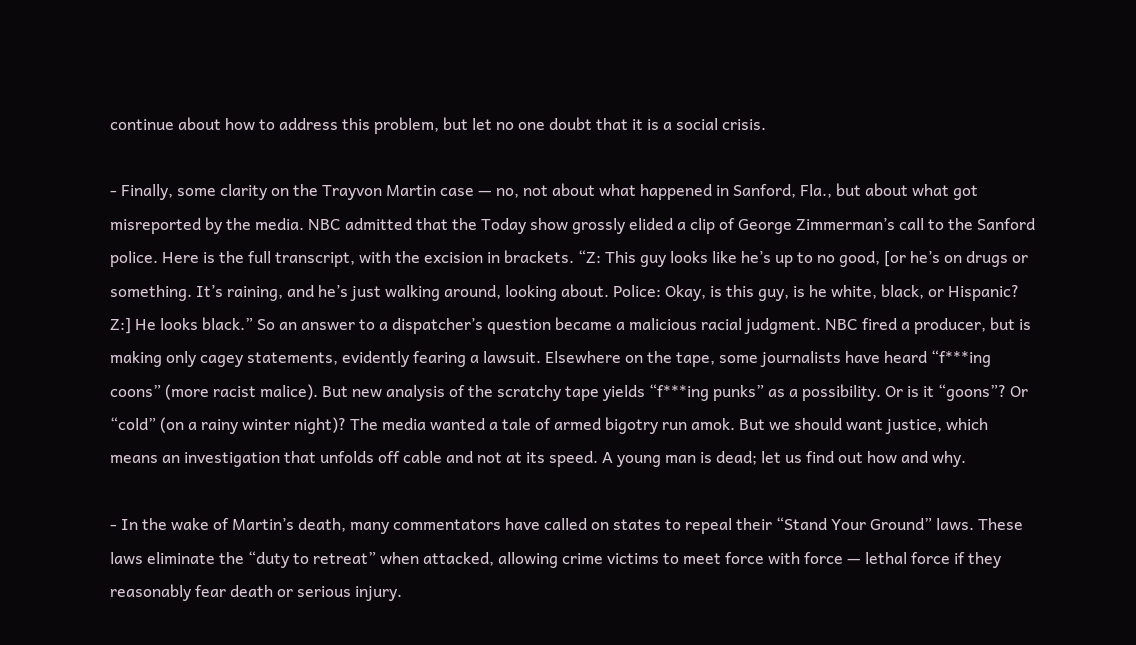continue about how to address this problem, but let no one doubt that it is a social crisis.

‐ Finally, some clarity on the Trayvon Martin case — no, not about what happened in Sanford, Fla., but about what got misreported by the media. NBC admitted that the Today show grossly elided a clip of George Zimmerman’s call to the Sanford police. Here is the full transcript, with the excision in brackets. “Z: This guy looks like he’s up to no good, [or he’s on drugs or something. It’s raining, and he’s just walking around, looking about. Police: Okay, is this guy, is he white, black, or Hispanic? Z:] He looks black.” So an answer to a dispatcher’s question became a malicious racial judgment. NBC fired a producer, but is making only cagey statements, evidently fearing a lawsuit. Elsewhere on the tape, some journalists have heard “f***ing coons” (more racist malice). But new analysis of the scratchy tape yields “f***ing punks” as a possibility. Or is it “goons”? Or “cold” (on a rainy winter night)? The media wanted a tale of armed bigotry run amok. But we should want justice, which means an investigation that unfolds off cable and not at its speed. A young man is dead; let us find out how and why.

‐ In the wake of Martin’s death, many commentators have called on states to repeal their “Stand Your Ground” laws. These laws eliminate the “duty to retreat” when attacked, allowing crime victims to meet force with force — lethal force if they reasonably fear death or serious injury.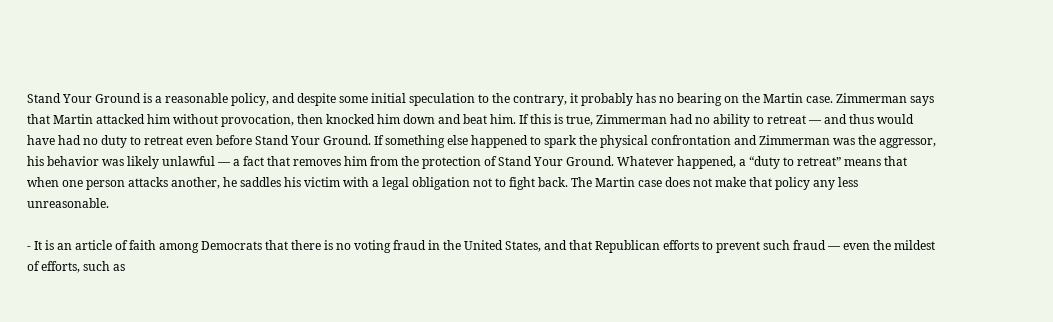Stand Your Ground is a reasonable policy, and despite some initial speculation to the contrary, it probably has no bearing on the Martin case. Zimmerman says that Martin attacked him without provocation, then knocked him down and beat him. If this is true, Zimmerman had no ability to retreat — and thus would have had no duty to retreat even before Stand Your Ground. If something else happened to spark the physical confrontation and Zimmerman was the aggressor, his behavior was likely unlawful — a fact that removes him from the protection of Stand Your Ground. Whatever happened, a “duty to retreat” means that when one person attacks another, he saddles his victim with a legal obligation not to fight back. The Martin case does not make that policy any less unreasonable.

‐ It is an article of faith among Democrats that there is no voting fraud in the United States, and that Republican efforts to prevent such fraud — even the mildest of efforts, such as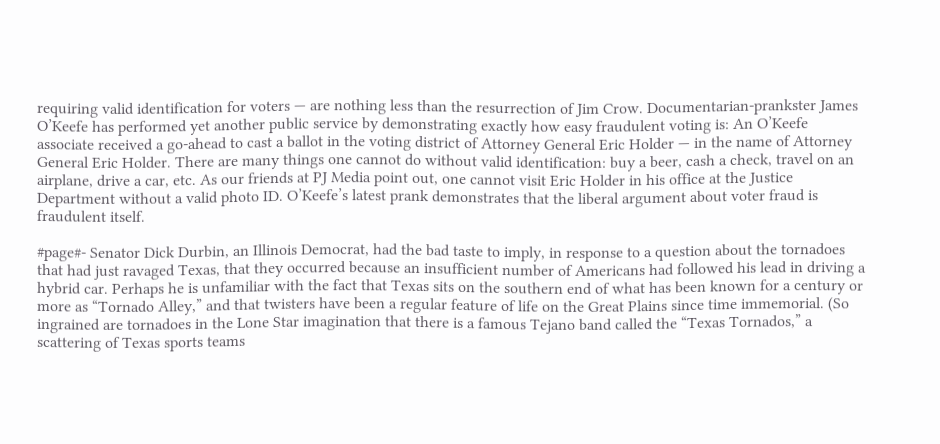requiring valid identification for voters — are nothing less than the resurrection of Jim Crow. Documentarian-prankster James O’Keefe has performed yet another public service by demonstrating exactly how easy fraudulent voting is: An O’Keefe associate received a go-ahead to cast a ballot in the voting district of Attorney General Eric Holder — in the name of Attorney General Eric Holder. There are many things one cannot do without valid identification: buy a beer, cash a check, travel on an airplane, drive a car, etc. As our friends at PJ Media point out, one cannot visit Eric Holder in his office at the Justice Department without a valid photo ID. O’Keefe’s latest prank demonstrates that the liberal argument about voter fraud is fraudulent itself.

#page#‐ Senator Dick Durbin, an Illinois Democrat, had the bad taste to imply, in response to a question about the tornadoes that had just ravaged Texas, that they occurred because an insufficient number of Americans had followed his lead in driving a hybrid car. Perhaps he is unfamiliar with the fact that Texas sits on the southern end of what has been known for a century or more as “Tornado Alley,” and that twisters have been a regular feature of life on the Great Plains since time immemorial. (So ingrained are tornadoes in the Lone Star imagination that there is a famous Tejano band called the “Texas Tornados,” a scattering of Texas sports teams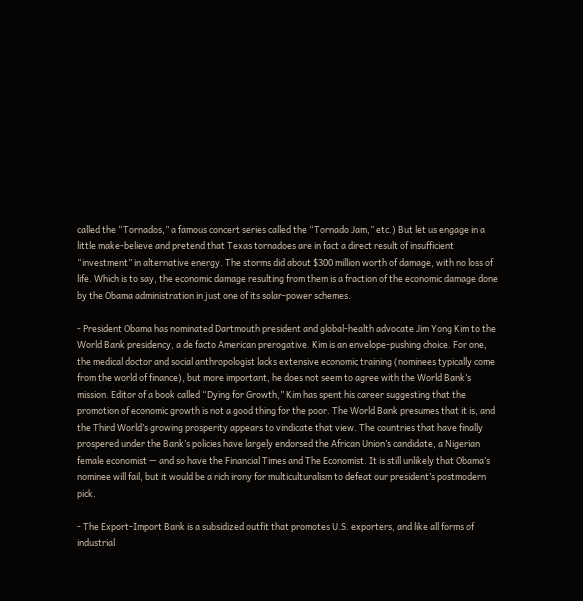called the “Tornados,” a famous concert series called the “Tornado Jam,” etc.) But let us engage in a little make-believe and pretend that Texas tornadoes are in fact a direct result of insufficient “investment” in alternative energy. The storms did about $300 million worth of damage, with no loss of life. Which is to say, the economic damage resulting from them is a fraction of the economic damage done by the Obama administration in just one of its solar-power schemes.

‐ President Obama has nominated Dartmouth president and global-health advocate Jim Yong Kim to the World Bank presidency, a de facto American prerogative. Kim is an envelope-pushing choice. For one, the medical doctor and social anthropologist lacks extensive economic training (nominees typically come from the world of finance), but more important, he does not seem to agree with the World Bank’s mission. Editor of a book called “Dying for Growth,” Kim has spent his career suggesting that the promotion of economic growth is not a good thing for the poor. The World Bank presumes that it is, and the Third World’s growing prosperity appears to vindicate that view. The countries that have finally prospered under the Bank’s policies have largely endorsed the African Union’s candidate, a Nigerian female economist — and so have the Financial Times and The Economist. It is still unlikely that Obama’s nominee will fail, but it would be a rich irony for multiculturalism to defeat our president’s postmodern pick.

‐ The Export-Import Bank is a subsidized outfit that promotes U.S. exporters, and like all forms of industrial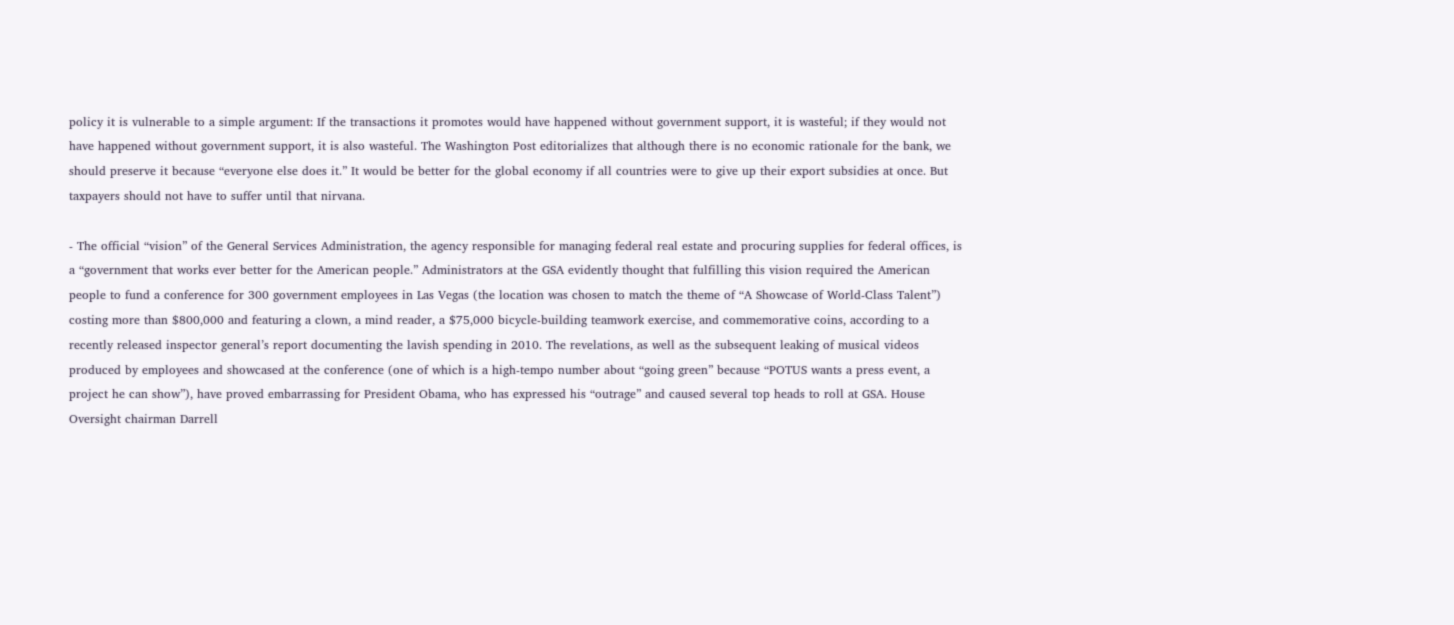policy it is vulnerable to a simple argument: If the transactions it promotes would have happened without government support, it is wasteful; if they would not have happened without government support, it is also wasteful. The Washington Post editorializes that although there is no economic rationale for the bank, we should preserve it because “everyone else does it.” It would be better for the global economy if all countries were to give up their export subsidies at once. But taxpayers should not have to suffer until that nirvana.

‐ The official “vision” of the General Services Administration, the agency responsible for managing federal real estate and procuring supplies for federal offices, is a “government that works ever better for the American people.” Administrators at the GSA evidently thought that fulfilling this vision required the American people to fund a conference for 300 government employees in Las Vegas (the location was chosen to match the theme of “A Showcase of World-Class Talent”) costing more than $800,000 and featuring a clown, a mind reader, a $75,000 bicycle-building teamwork exercise, and commemorative coins, according to a recently released inspector general’s report documenting the lavish spending in 2010. The revelations, as well as the subsequent leaking of musical videos produced by employees and showcased at the conference (one of which is a high-tempo number about “going green” because “POTUS wants a press event, a project he can show”), have proved embarrassing for President Obama, who has expressed his “outrage” and caused several top heads to roll at GSA. House Oversight chairman Darrell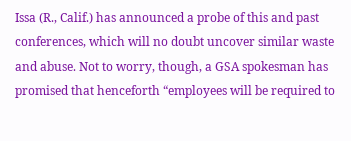Issa (R., Calif.) has announced a probe of this and past conferences, which will no doubt uncover similar waste and abuse. Not to worry, though, a GSA spokesman has promised that henceforth “employees will be required to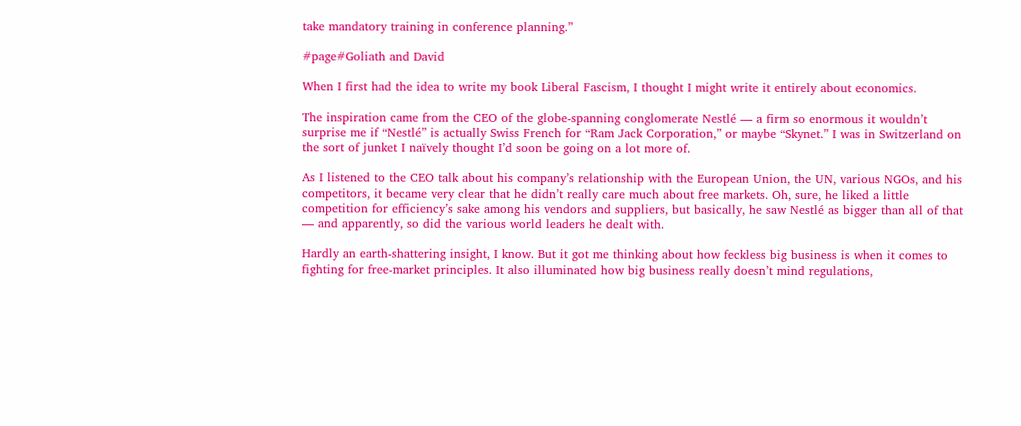take mandatory training in conference planning.”

#page#Goliath and David

When I first had the idea to write my book Liberal Fascism, I thought I might write it entirely about economics.

The inspiration came from the CEO of the globe-spanning conglomerate Nestlé — a firm so enormous it wouldn’t surprise me if “Nestlé” is actually Swiss French for “Ram Jack Corporation,” or maybe “Skynet.” I was in Switzerland on the sort of junket I naïvely thought I’d soon be going on a lot more of.

As I listened to the CEO talk about his company’s relationship with the European Union, the UN, various NGOs, and his competitors, it became very clear that he didn’t really care much about free markets. Oh, sure, he liked a little competition for efficiency’s sake among his vendors and suppliers, but basically, he saw Nestlé as bigger than all of that — and apparently, so did the various world leaders he dealt with.

Hardly an earth-shattering insight, I know. But it got me thinking about how feckless big business is when it comes to fighting for free-market principles. It also illuminated how big business really doesn’t mind regulations,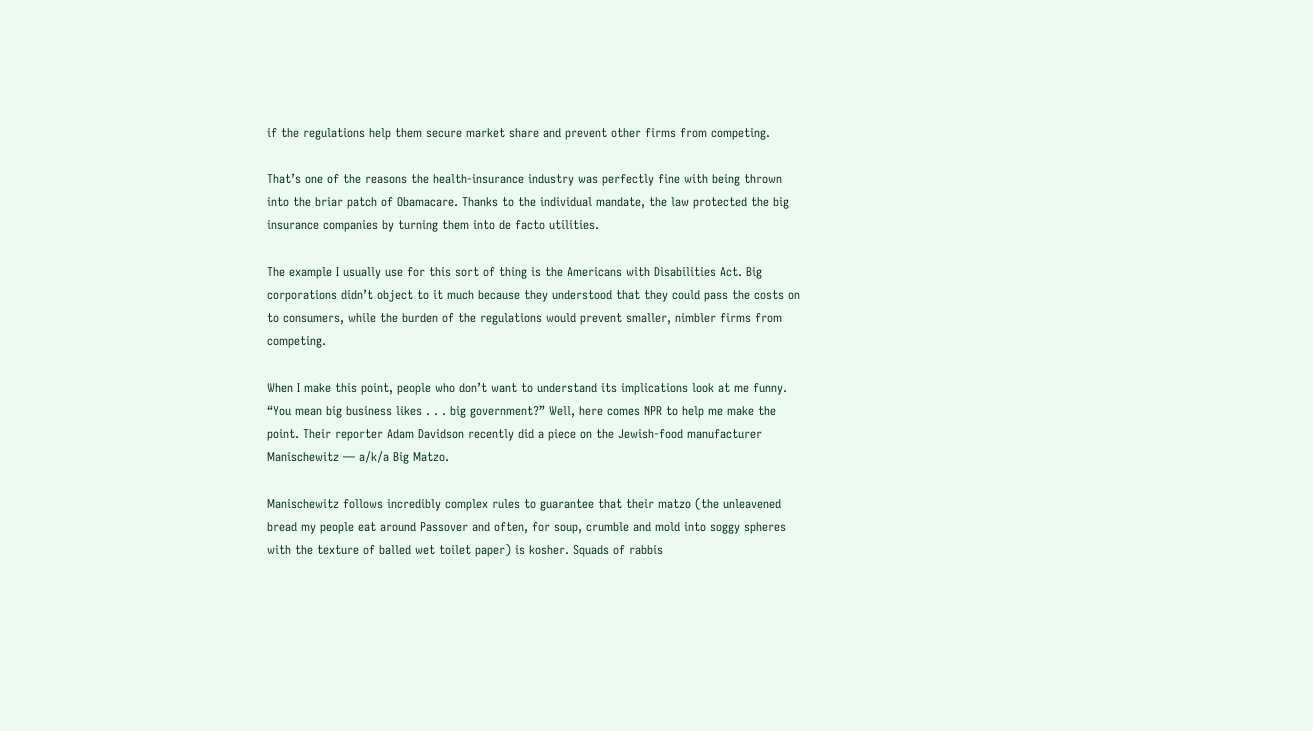if the regulations help them secure market share and prevent other firms from competing.

That’s one of the reasons the health-insurance industry was perfectly fine with being thrown into the briar patch of Obamacare. Thanks to the individual mandate, the law protected the big insurance companies by turning them into de facto utilities.

The example I usually use for this sort of thing is the Americans with Disabilities Act. Big corporations didn’t object to it much because they understood that they could pass the costs on to consumers, while the burden of the regulations would prevent smaller, nimbler firms from competing.

When I make this point, people who don’t want to understand its implications look at me funny. “You mean big business likes . . . big government?” Well, here comes NPR to help me make the point. Their reporter Adam Davidson recently did a piece on the Jewish-food manufacturer Manischewitz — a/k/a Big Matzo.

Manischewitz follows incredibly complex rules to guarantee that their matzo (the unleavened bread my people eat around Passover and often, for soup, crumble and mold into soggy spheres with the texture of balled wet toilet paper) is kosher. Squads of rabbis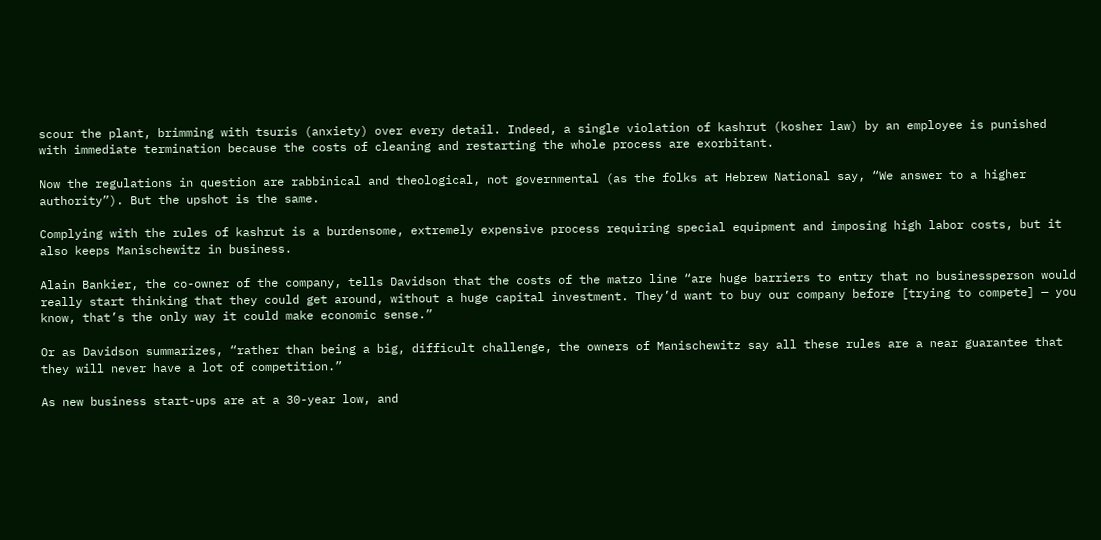scour the plant, brimming with tsuris (anxiety) over every detail. Indeed, a single violation of kashrut (kosher law) by an employee is punished with immediate termination because the costs of cleaning and restarting the whole process are exorbitant.

Now the regulations in question are rabbinical and theological, not governmental (as the folks at Hebrew National say, “We answer to a higher authority”). But the upshot is the same.

Complying with the rules of kashrut is a burdensome, extremely expensive process requiring special equipment and imposing high labor costs, but it also keeps Manischewitz in business.

Alain Bankier, the co-owner of the company, tells Davidson that the costs of the matzo line “are huge barriers to entry that no businessperson would really start thinking that they could get around, without a huge capital investment. They’d want to buy our company before [trying to compete] — you know, that’s the only way it could make economic sense.”

Or as Davidson summarizes, “rather than being a big, difficult challenge, the owners of Manischewitz say all these rules are a near guarantee that they will never have a lot of competition.”

As new business start-ups are at a 30-year low, and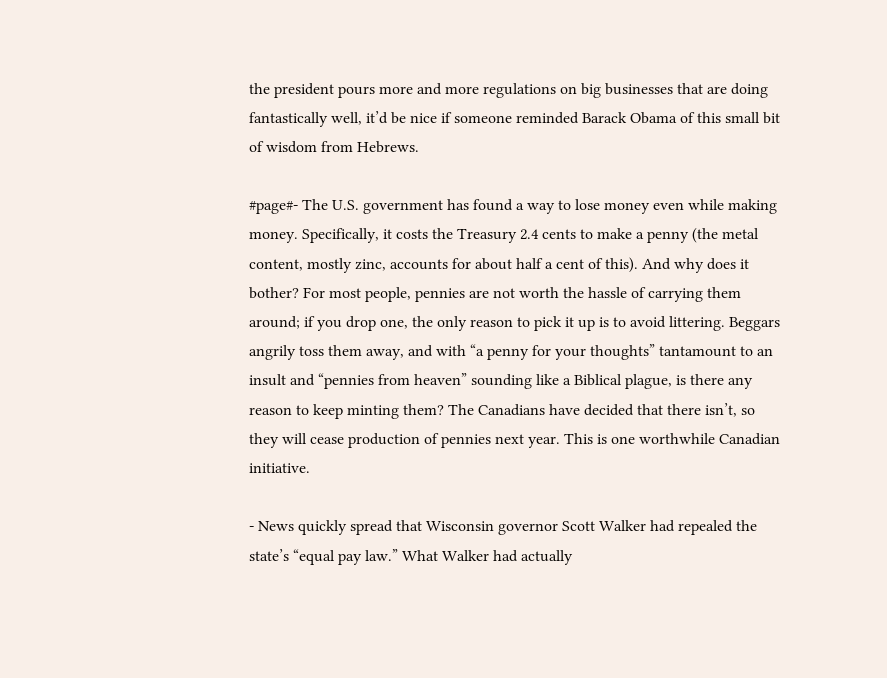the president pours more and more regulations on big businesses that are doing fantastically well, it’d be nice if someone reminded Barack Obama of this small bit of wisdom from Hebrews.

#page#‐ The U.S. government has found a way to lose money even while making money. Specifically, it costs the Treasury 2.4 cents to make a penny (the metal content, mostly zinc, accounts for about half a cent of this). And why does it bother? For most people, pennies are not worth the hassle of carrying them around; if you drop one, the only reason to pick it up is to avoid littering. Beggars angrily toss them away, and with “a penny for your thoughts” tantamount to an insult and “pennies from heaven” sounding like a Biblical plague, is there any reason to keep minting them? The Canadians have decided that there isn’t, so they will cease production of pennies next year. This is one worthwhile Canadian initiative.

‐ News quickly spread that Wisconsin governor Scott Walker had repealed the state’s “equal pay law.” What Walker had actually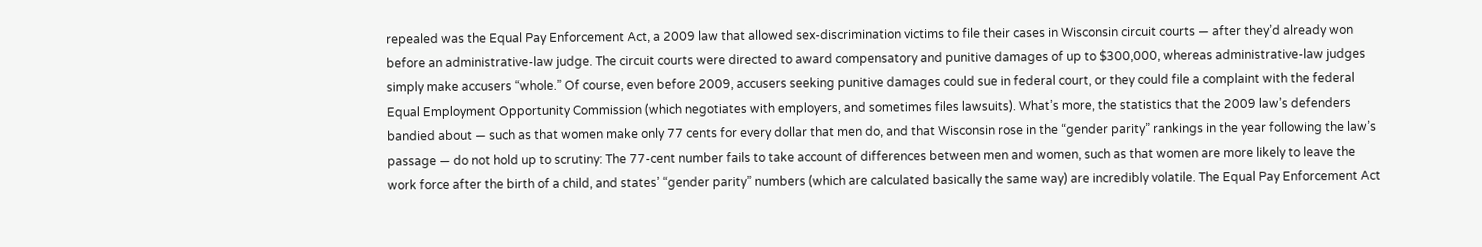repealed was the Equal Pay Enforcement Act, a 2009 law that allowed sex-discrimination victims to file their cases in Wisconsin circuit courts — after they’d already won before an administrative-law judge. The circuit courts were directed to award compensatory and punitive damages of up to $300,000, whereas administrative-law judges simply make accusers “whole.” Of course, even before 2009, accusers seeking punitive damages could sue in federal court, or they could file a complaint with the federal Equal Employment Opportunity Commission (which negotiates with employers, and sometimes files lawsuits). What’s more, the statistics that the 2009 law’s defenders bandied about — such as that women make only 77 cents for every dollar that men do, and that Wisconsin rose in the “gender parity” rankings in the year following the law’s passage — do not hold up to scrutiny: The 77-cent number fails to take account of differences between men and women, such as that women are more likely to leave the work force after the birth of a child, and states’ “gender parity” numbers (which are calculated basically the same way) are incredibly volatile. The Equal Pay Enforcement Act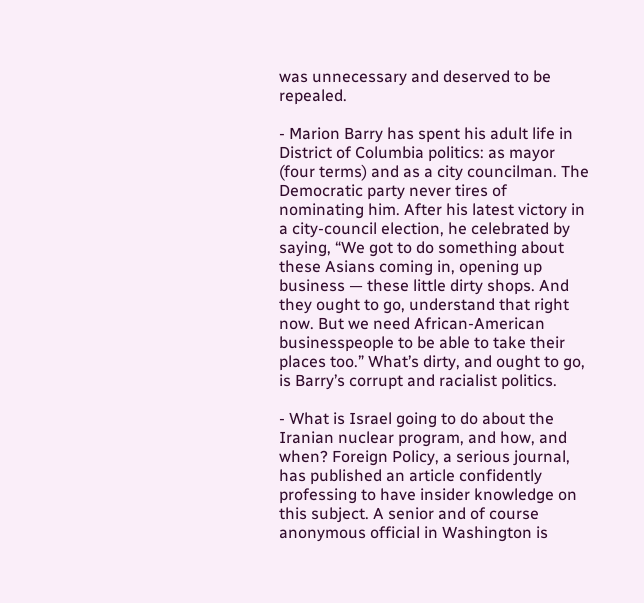was unnecessary and deserved to be repealed.

‐ Marion Barry has spent his adult life in District of Columbia politics: as mayor (four terms) and as a city councilman. The Democratic party never tires of nominating him. After his latest victory in a city-council election, he celebrated by saying, “We got to do something about these Asians coming in, opening up business — these little dirty shops. And they ought to go, understand that right now. But we need African-American businesspeople to be able to take their places too.” What’s dirty, and ought to go, is Barry’s corrupt and racialist politics.

‐ What is Israel going to do about the Iranian nuclear program, and how, and when? Foreign Policy, a serious journal, has published an article confidently professing to have insider knowledge on this subject. A senior and of course anonymous official in Washington is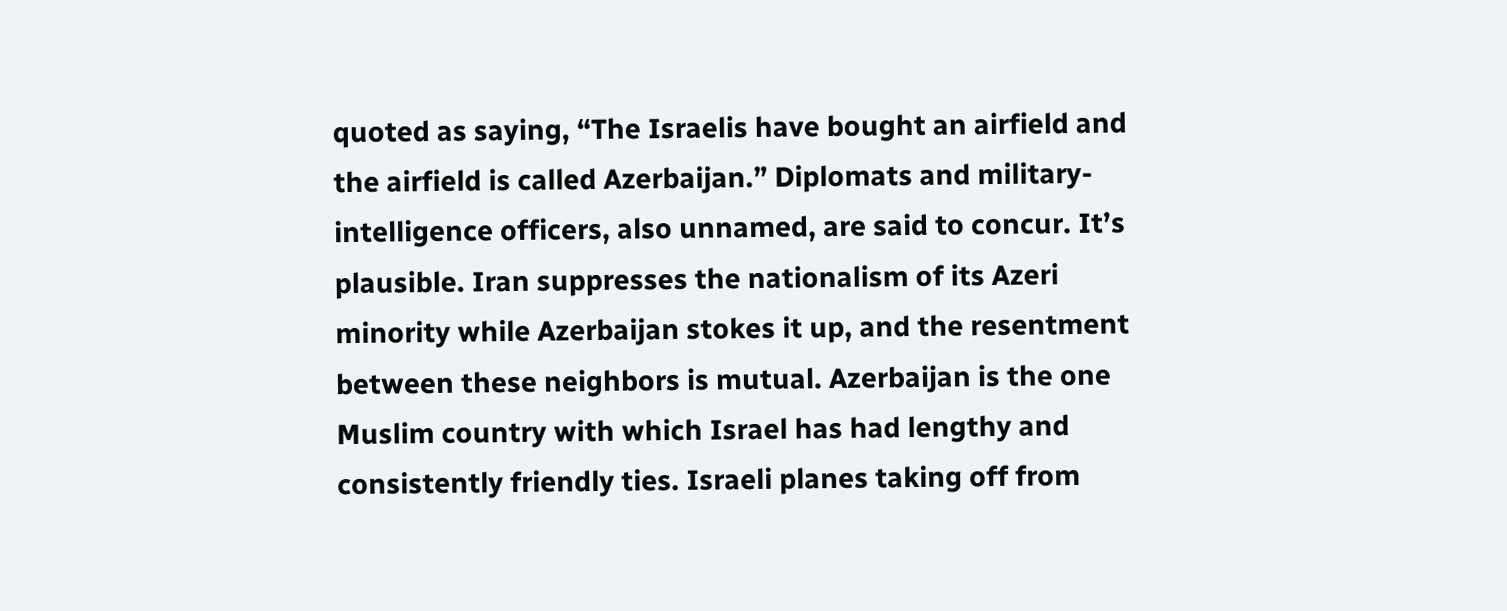quoted as saying, “The Israelis have bought an airfield and the airfield is called Azerbaijan.” Diplomats and military-intelligence officers, also unnamed, are said to concur. It’s plausible. Iran suppresses the nationalism of its Azeri minority while Azerbaijan stokes it up, and the resentment between these neighbors is mutual. Azerbaijan is the one Muslim country with which Israel has had lengthy and consistently friendly ties. Israeli planes taking off from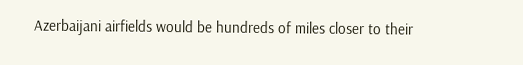Azerbaijani airfields would be hundreds of miles closer to their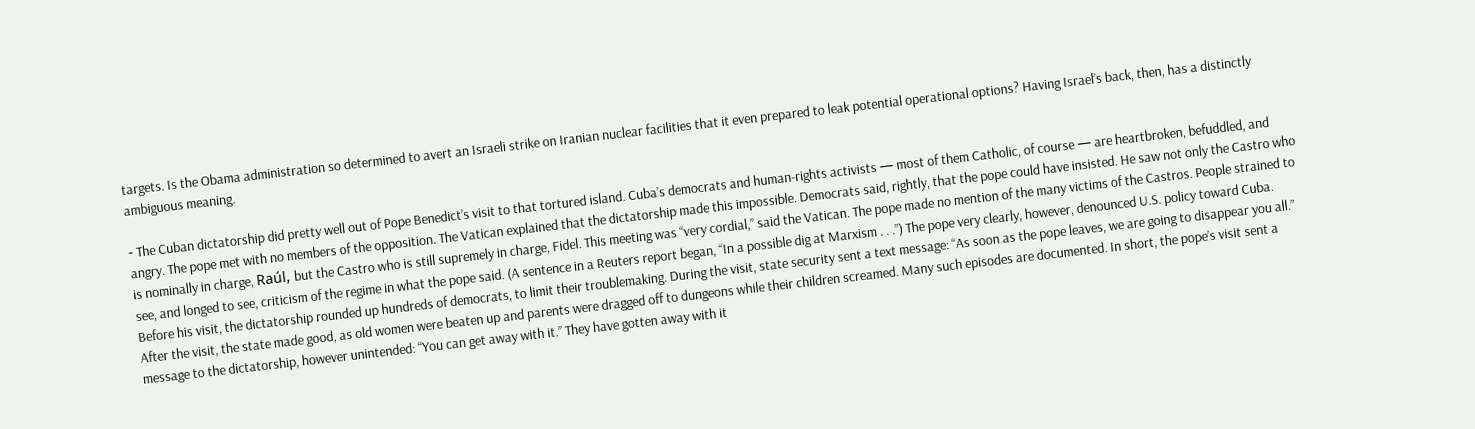targets. Is the Obama administration so determined to avert an Israeli strike on Iranian nuclear facilities that it even prepared to leak potential operational options? Having Israel’s back, then, has a distinctly ambiguous meaning.

‐ The Cuban dictatorship did pretty well out of Pope Benedict’s visit to that tortured island. Cuba’s democrats and human-rights activists — most of them Catholic, of course — are heartbroken, befuddled, and angry. The pope met with no members of the opposition. The Vatican explained that the dictatorship made this impossible. Democrats said, rightly, that the pope could have insisted. He saw not only the Castro who is nominally in charge, Raúl, but the Castro who is still supremely in charge, Fidel. This meeting was “very cordial,” said the Vatican. The pope made no mention of the many victims of the Castros. People strained to see, and longed to see, criticism of the regime in what the pope said. (A sentence in a Reuters report began, “In a possible dig at Marxism . . .”) The pope very clearly, however, denounced U.S. policy toward Cuba. Before his visit, the dictatorship rounded up hundreds of democrats, to limit their troublemaking. During the visit, state security sent a text message: “As soon as the pope leaves, we are going to disappear you all.” After the visit, the state made good, as old women were beaten up and parents were dragged off to dungeons while their children screamed. Many such episodes are documented. In short, the pope’s visit sent a message to the dictatorship, however unintended: “You can get away with it.” They have gotten away with it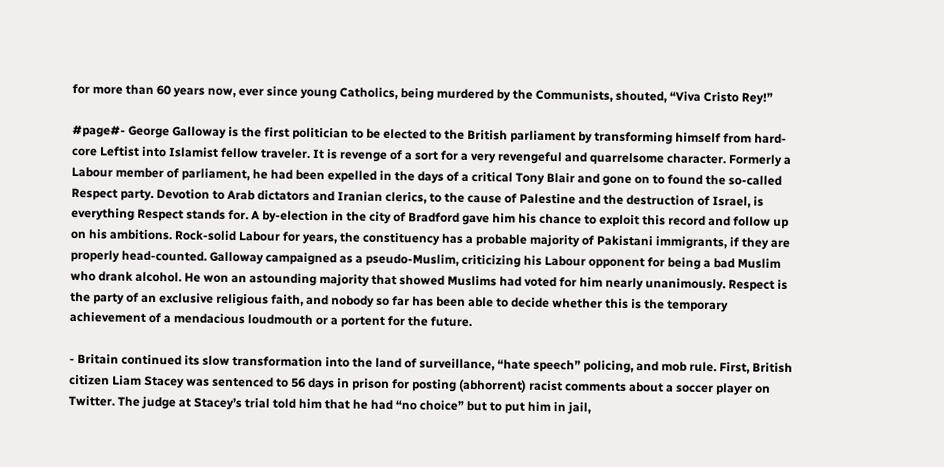for more than 60 years now, ever since young Catholics, being murdered by the Communists, shouted, “Viva Cristo Rey!”

#page#‐ George Galloway is the first politician to be elected to the British parliament by transforming himself from hard-core Leftist into Islamist fellow traveler. It is revenge of a sort for a very revengeful and quarrelsome character. Formerly a Labour member of parliament, he had been expelled in the days of a critical Tony Blair and gone on to found the so-called Respect party. Devotion to Arab dictators and Iranian clerics, to the cause of Palestine and the destruction of Israel, is everything Respect stands for. A by-election in the city of Bradford gave him his chance to exploit this record and follow up on his ambitions. Rock-solid Labour for years, the constituency has a probable majority of Pakistani immigrants, if they are properly head-counted. Galloway campaigned as a pseudo-Muslim, criticizing his Labour opponent for being a bad Muslim who drank alcohol. He won an astounding majority that showed Muslims had voted for him nearly unanimously. Respect is the party of an exclusive religious faith, and nobody so far has been able to decide whether this is the temporary achievement of a mendacious loudmouth or a portent for the future.

‐ Britain continued its slow transformation into the land of surveillance, “hate speech” policing, and mob rule. First, British citizen Liam Stacey was sentenced to 56 days in prison for posting (abhorrent) racist comments about a soccer player on Twitter. The judge at Stacey’s trial told him that he had “no choice” but to put him in jail,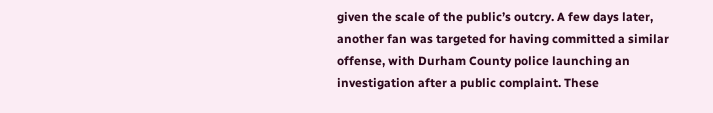given the scale of the public’s outcry. A few days later, another fan was targeted for having committed a similar offense, with Durham County police launching an investigation after a public complaint. These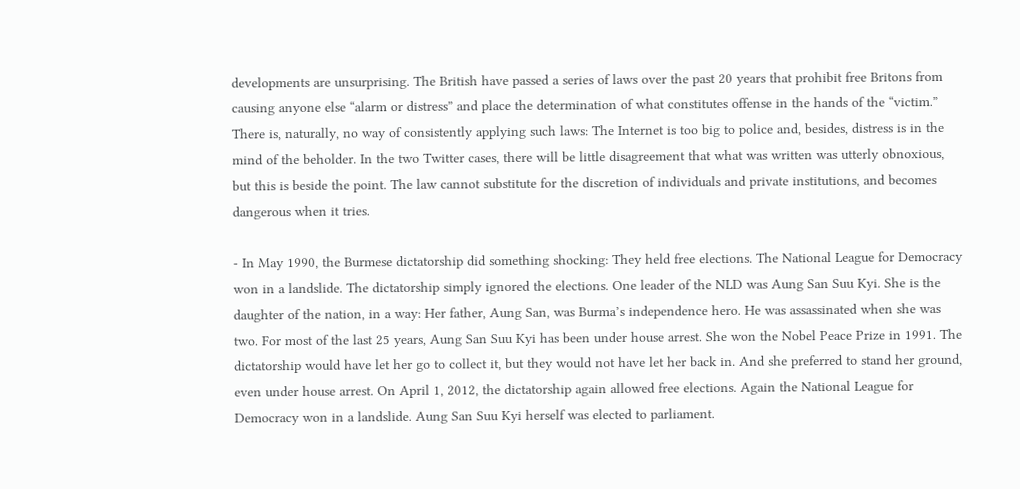developments are unsurprising. The British have passed a series of laws over the past 20 years that prohibit free Britons from causing anyone else “alarm or distress” and place the determination of what constitutes offense in the hands of the “victim.” There is, naturally, no way of consistently applying such laws: The Internet is too big to police and, besides, distress is in the mind of the beholder. In the two Twitter cases, there will be little disagreement that what was written was utterly obnoxious, but this is beside the point. The law cannot substitute for the discretion of individuals and private institutions, and becomes dangerous when it tries.

‐ In May 1990, the Burmese dictatorship did something shocking: They held free elections. The National League for Democracy won in a landslide. The dictatorship simply ignored the elections. One leader of the NLD was Aung San Suu Kyi. She is the daughter of the nation, in a way: Her father, Aung San, was Burma’s independence hero. He was assassinated when she was two. For most of the last 25 years, Aung San Suu Kyi has been under house arrest. She won the Nobel Peace Prize in 1991. The dictatorship would have let her go to collect it, but they would not have let her back in. And she preferred to stand her ground, even under house arrest. On April 1, 2012, the dictatorship again allowed free elections. Again the National League for Democracy won in a landslide. Aung San Suu Kyi herself was elected to parliament.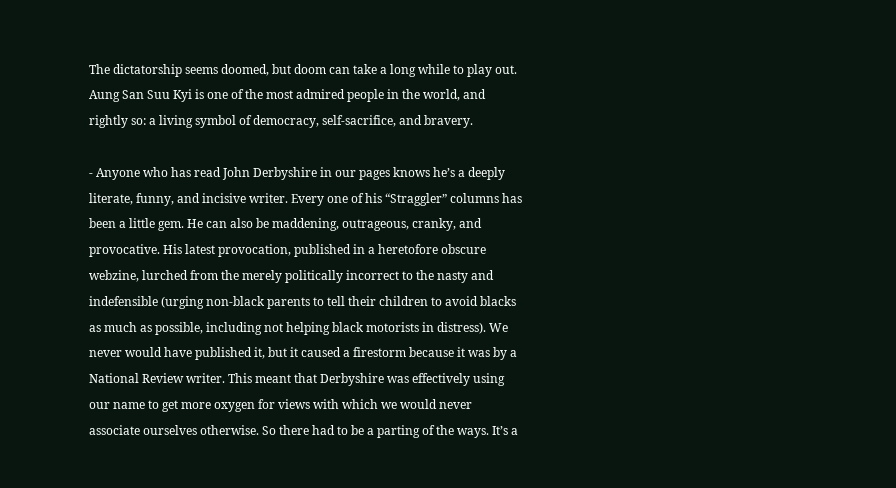The dictatorship seems doomed, but doom can take a long while to play out. Aung San Suu Kyi is one of the most admired people in the world, and rightly so: a living symbol of democracy, self-sacrifice, and bravery.

‐ Anyone who has read John Derbyshire in our pages knows he’s a deeply literate, funny, and incisive writer. Every one of his “Straggler” columns has been a little gem. He can also be maddening, outrageous, cranky, and provocative. His latest provocation, published in a heretofore obscure webzine, lurched from the merely politically incorrect to the nasty and indefensible (urging non-black parents to tell their children to avoid blacks as much as possible, including not helping black motorists in distress). We never would have published it, but it caused a firestorm because it was by a National Review writer. This meant that Derbyshire was effectively using our name to get more oxygen for views with which we would never associate ourselves otherwise. So there had to be a parting of the ways. It’s a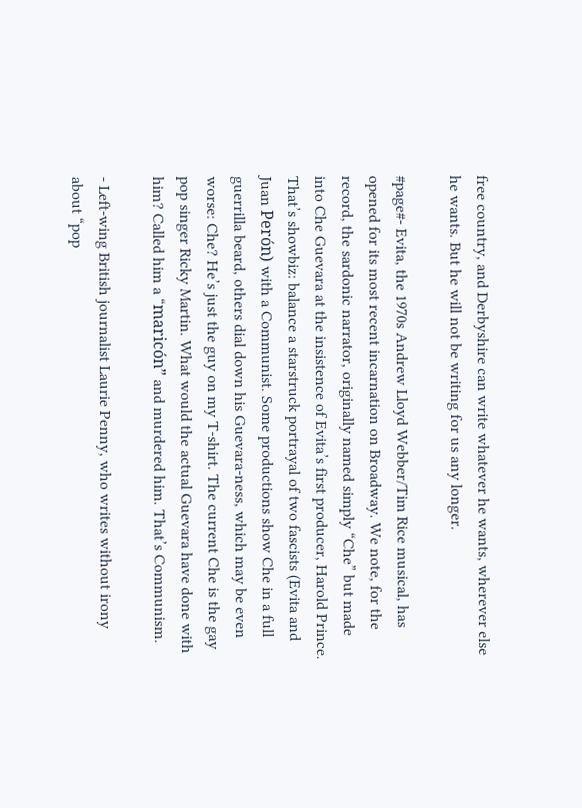free country, and Derbyshire can write whatever he wants, wherever else he wants. But he will not be writing for us any longer.

#page#‐ Evita, the 1970s Andrew Lloyd Webber/Tim Rice musical, has opened for its most recent incarnation on Broadway. We note, for the record, the sardonic narrator, originally named simply “Che” but made into Che Guevara at the insistence of Evita’s first producer, Harold Prince. That’s showbiz: balance a starstruck portrayal of two fascists (Evita and Juan Perón) with a Communist. Some productions show Che in a full guerrilla beard, others dial down his Guevara-ness, which may be even worse: Che? He’s just the guy on my T-shirt. The current Che is the gay pop singer Ricky Martin. What would the actual Guevara have done with him? Called him a “maricón” and murdered him. That’s Communism.

‐ Left-wing British journalist Laurie Penny, who writes without irony about “pop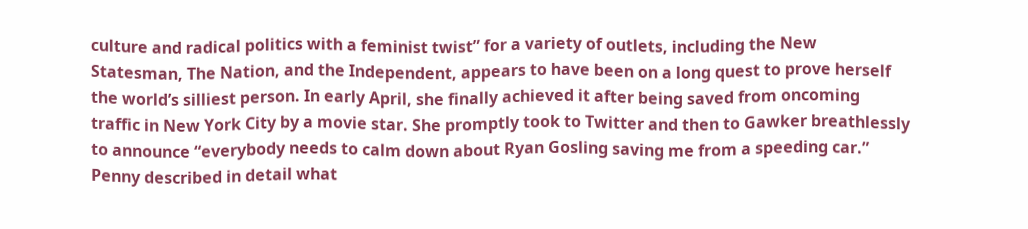culture and radical politics with a feminist twist” for a variety of outlets, including the New Statesman, The Nation, and the Independent, appears to have been on a long quest to prove herself the world’s silliest person. In early April, she finally achieved it after being saved from oncoming traffic in New York City by a movie star. She promptly took to Twitter and then to Gawker breathlessly to announce “everybody needs to calm down about Ryan Gosling saving me from a speeding car.” Penny described in detail what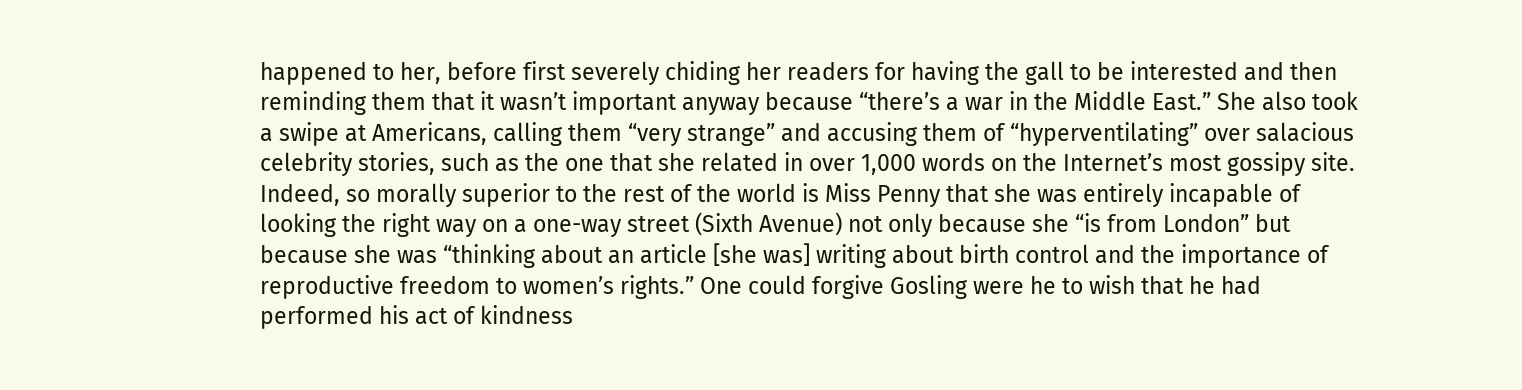happened to her, before first severely chiding her readers for having the gall to be interested and then reminding them that it wasn’t important anyway because “there’s a war in the Middle East.” She also took a swipe at Americans, calling them “very strange” and accusing them of “hyperventilating” over salacious celebrity stories, such as the one that she related in over 1,000 words on the Internet’s most gossipy site. Indeed, so morally superior to the rest of the world is Miss Penny that she was entirely incapable of looking the right way on a one-way street (Sixth Avenue) not only because she “is from London” but because she was “thinking about an article [she was] writing about birth control and the importance of reproductive freedom to women’s rights.” One could forgive Gosling were he to wish that he had performed his act of kindness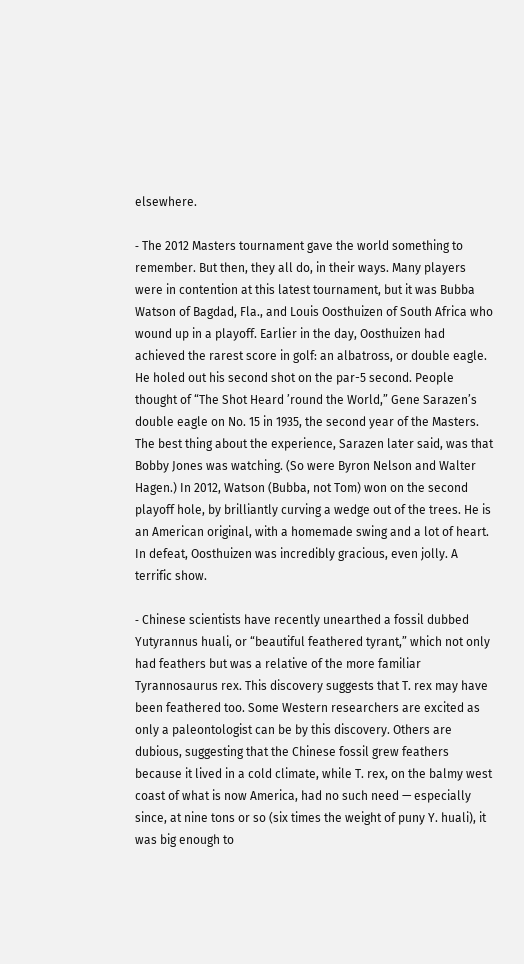elsewhere.

‐ The 2012 Masters tournament gave the world something to remember. But then, they all do, in their ways. Many players were in contention at this latest tournament, but it was Bubba Watson of Bagdad, Fla., and Louis Oosthuizen of South Africa who wound up in a playoff. Earlier in the day, Oosthuizen had achieved the rarest score in golf: an albatross, or double eagle. He holed out his second shot on the par-5 second. People thought of “The Shot Heard ’round the World,” Gene Sarazen’s double eagle on No. 15 in 1935, the second year of the Masters. The best thing about the experience, Sarazen later said, was that Bobby Jones was watching. (So were Byron Nelson and Walter Hagen.) In 2012, Watson (Bubba, not Tom) won on the second playoff hole, by brilliantly curving a wedge out of the trees. He is an American original, with a homemade swing and a lot of heart. In defeat, Oosthuizen was incredibly gracious, even jolly. A terrific show.

‐ Chinese scientists have recently unearthed a fossil dubbed Yutyrannus huali, or “beautiful feathered tyrant,” which not only had feathers but was a relative of the more familiar Tyrannosaurus rex. This discovery suggests that T. rex may have been feathered too. Some Western researchers are excited as only a paleontologist can be by this discovery. Others are dubious, suggesting that the Chinese fossil grew feathers because it lived in a cold climate, while T. rex, on the balmy west coast of what is now America, had no such need — especially since, at nine tons or so (six times the weight of puny Y. huali), it was big enough to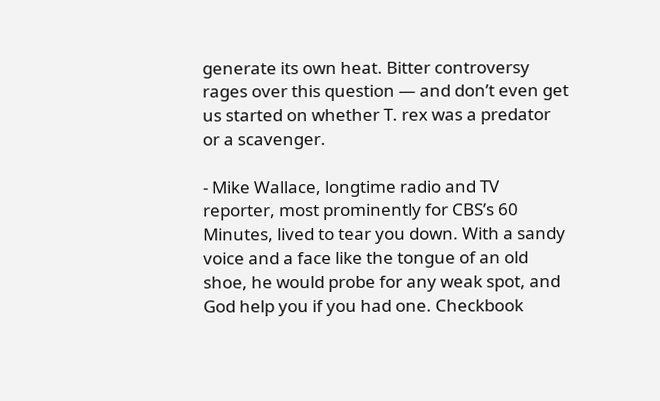generate its own heat. Bitter controversy rages over this question — and don’t even get us started on whether T. rex was a predator or a scavenger.

‐ Mike Wallace, longtime radio and TV reporter, most prominently for CBS’s 60 Minutes, lived to tear you down. With a sandy voice and a face like the tongue of an old shoe, he would probe for any weak spot, and God help you if you had one. Checkbook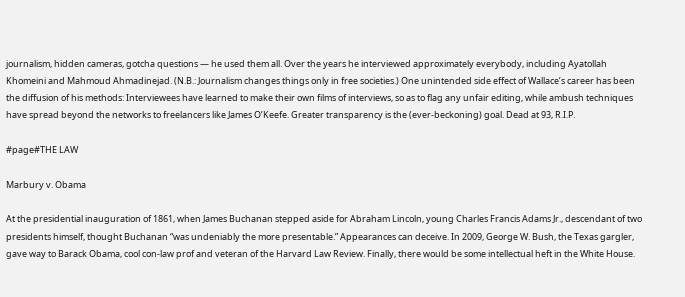journalism, hidden cameras, gotcha questions — he used them all. Over the years he interviewed approximately everybody, including Ayatollah Khomeini and Mahmoud Ahmadinejad. (N.B.: Journalism changes things only in free societies.) One unintended side effect of Wallace’s career has been the diffusion of his methods: Interviewees have learned to make their own films of interviews, so as to flag any unfair editing, while ambush techniques have spread beyond the networks to freelancers like James O’Keefe. Greater transparency is the (ever-beckoning) goal. Dead at 93, R.I.P.

#page#THE LAW

Marbury v. Obama

At the presidential inauguration of 1861, when James Buchanan stepped aside for Abraham Lincoln, young Charles Francis Adams Jr., descendant of two presidents himself, thought Buchanan “was undeniably the more presentable.” Appearances can deceive. In 2009, George W. Bush, the Texas gargler, gave way to Barack Obama, cool con-law prof and veteran of the Harvard Law Review. Finally, there would be some intellectual heft in the White House.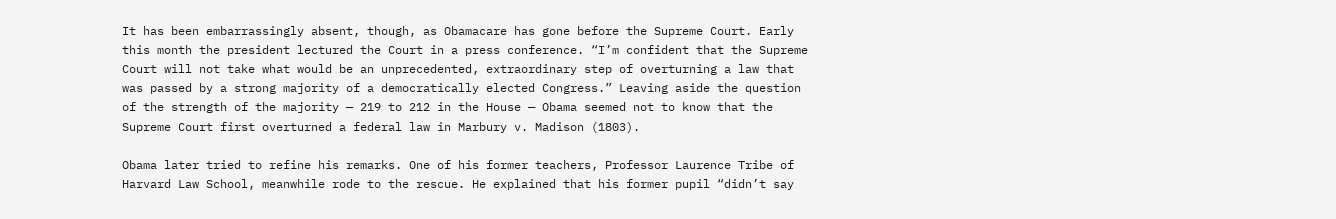It has been embarrassingly absent, though, as Obamacare has gone before the Supreme Court. Early this month the president lectured the Court in a press conference. “I’m confident that the Supreme Court will not take what would be an unprecedented, extraordinary step of overturning a law that was passed by a strong majority of a democratically elected Congress.” Leaving aside the question of the strength of the majority — 219 to 212 in the House — Obama seemed not to know that the Supreme Court first overturned a federal law in Marbury v. Madison (1803).

Obama later tried to refine his remarks. One of his former teachers, Professor Laurence Tribe of Harvard Law School, meanwhile rode to the rescue. He explained that his former pupil “didn’t say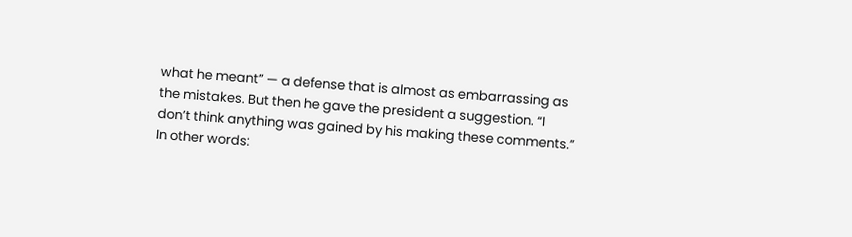what he meant” — a defense that is almost as embarrassing as the mistakes. But then he gave the president a suggestion. “I don’t think anything was gained by his making these comments.” In other words: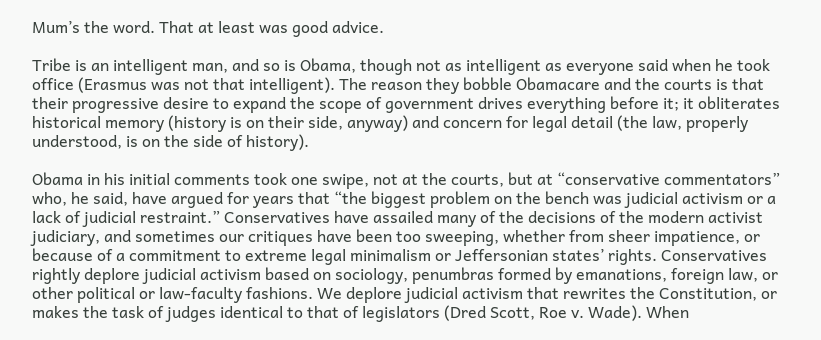Mum’s the word. That at least was good advice.

Tribe is an intelligent man, and so is Obama, though not as intelligent as everyone said when he took office (Erasmus was not that intelligent). The reason they bobble Obamacare and the courts is that their progressive desire to expand the scope of government drives everything before it; it obliterates historical memory (history is on their side, anyway) and concern for legal detail (the law, properly understood, is on the side of history).

Obama in his initial comments took one swipe, not at the courts, but at “conservative commentators” who, he said, have argued for years that “the biggest problem on the bench was judicial activism or a lack of judicial restraint.” Conservatives have assailed many of the decisions of the modern activist judiciary, and sometimes our critiques have been too sweeping, whether from sheer impatience, or because of a commitment to extreme legal minimalism or Jeffersonian states’ rights. Conservatives rightly deplore judicial activism based on sociology, penumbras formed by emanations, foreign law, or other political or law-faculty fashions. We deplore judicial activism that rewrites the Constitution, or makes the task of judges identical to that of legislators (Dred Scott, Roe v. Wade). When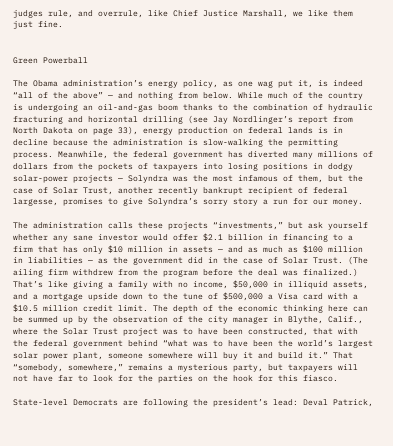judges rule, and overrule, like Chief Justice Marshall, we like them just fine.


Green Powerball

The Obama administration’s energy policy, as one wag put it, is indeed “all of the above” — and nothing from below. While much of the country is undergoing an oil-and-gas boom thanks to the combination of hydraulic fracturing and horizontal drilling (see Jay Nordlinger’s report from North Dakota on page 33), energy production on federal lands is in decline because the administration is slow-walking the permitting process. Meanwhile, the federal government has diverted many millions of dollars from the pockets of taxpayers into losing positions in dodgy solar-power projects — Solyndra was the most infamous of them, but the case of Solar Trust, another recently bankrupt recipient of federal largesse, promises to give Solyndra’s sorry story a run for our money.

The administration calls these projects “investments,” but ask yourself whether any sane investor would offer $2.1 billion in financing to a firm that has only $10 million in assets — and as much as $100 million in liabilities — as the government did in the case of Solar Trust. (The ailing firm withdrew from the program before the deal was finalized.) That’s like giving a family with no income, $50,000 in illiquid assets, and a mortgage upside down to the tune of $500,000 a Visa card with a $10.5 million credit limit. The depth of the economic thinking here can be summed up by the observation of the city manager in Blythe, Calif., where the Solar Trust project was to have been constructed, that with the federal government behind “what was to have been the world’s largest solar power plant, someone somewhere will buy it and build it.” That “somebody, somewhere,” remains a mysterious party, but taxpayers will not have far to look for the parties on the hook for this fiasco.

State-level Democrats are following the president’s lead: Deval Patrick,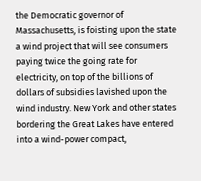the Democratic governor of Massachusetts, is foisting upon the state a wind project that will see consumers paying twice the going rate for electricity, on top of the billions of dollars of subsidies lavished upon the wind industry. New York and other states bordering the Great Lakes have entered into a wind-power compact,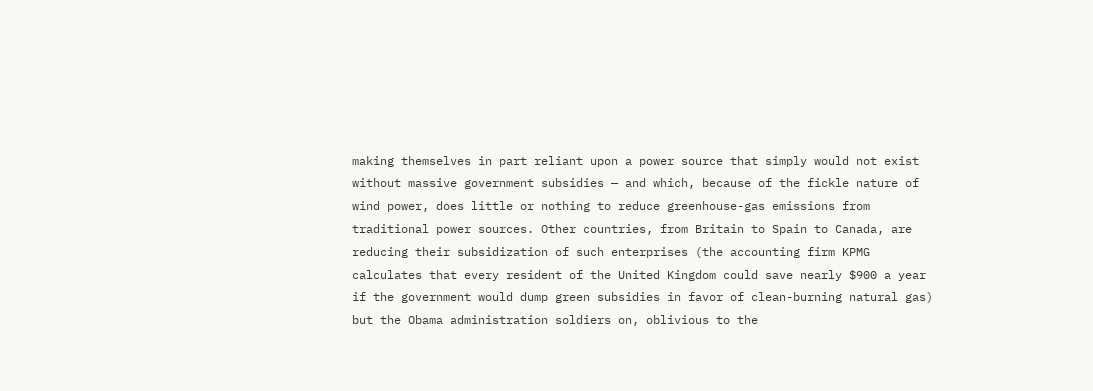making themselves in part reliant upon a power source that simply would not exist without massive government subsidies — and which, because of the fickle nature of wind power, does little or nothing to reduce greenhouse-gas emissions from traditional power sources. Other countries, from Britain to Spain to Canada, are reducing their subsidization of such enterprises (the accounting firm KPMG calculates that every resident of the United Kingdom could save nearly $900 a year if the government would dump green subsidies in favor of clean-burning natural gas) but the Obama administration soldiers on, oblivious to the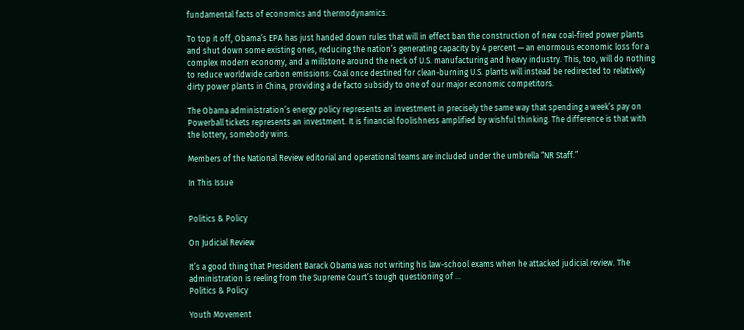fundamental facts of economics and thermodynamics.

To top it off, Obama’s EPA has just handed down rules that will in effect ban the construction of new coal-fired power plants and shut down some existing ones, reducing the nation’s generating capacity by 4 percent — an enormous economic loss for a complex modern economy, and a millstone around the neck of U.S. manufacturing and heavy industry. This, too, will do nothing to reduce worldwide carbon emissions: Coal once destined for clean-burning U.S. plants will instead be redirected to relatively dirty power plants in China, providing a de facto subsidy to one of our major economic competitors.

The Obama administration’s energy policy represents an investment in precisely the same way that spending a week’s pay on Powerball tickets represents an investment. It is financial foolishness amplified by wishful thinking. The difference is that with the lottery, somebody wins.

Members of the National Review editorial and operational teams are included under the umbrella “NR Staff.”

In This Issue


Politics & Policy

On Judicial Review

It’s a good thing that President Barack Obama was not writing his law-school exams when he attacked judicial review. The administration is reeling from the Supreme Court’s tough questioning of ...
Politics & Policy

Youth Movement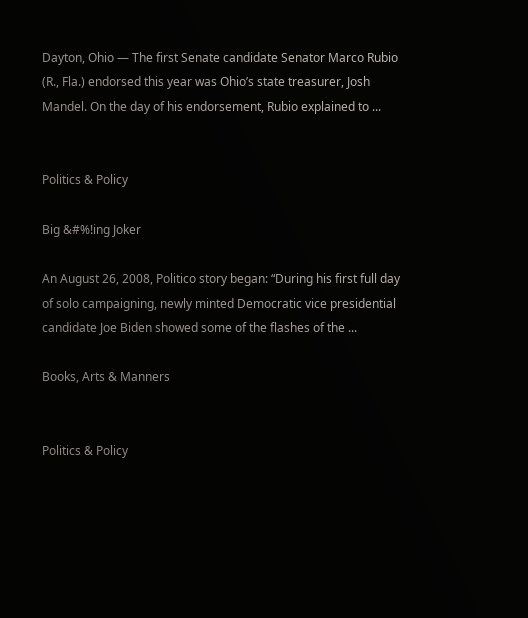Dayton, Ohio — The first Senate candidate Senator Marco Rubio (R., Fla.) endorsed this year was Ohio’s state treasurer, Josh Mandel. On the day of his endorsement, Rubio explained to ...


Politics & Policy

Big &#%!ing Joker

An August 26, 2008, Politico story began: “During his first full day of solo campaigning, newly minted Democratic vice presidential candidate Joe Biden showed some of the flashes of the ...

Books, Arts & Manners


Politics & Policy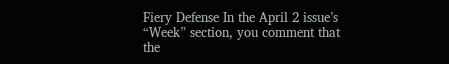Fiery Defense In the April 2 issue’s “Week” section, you comment that the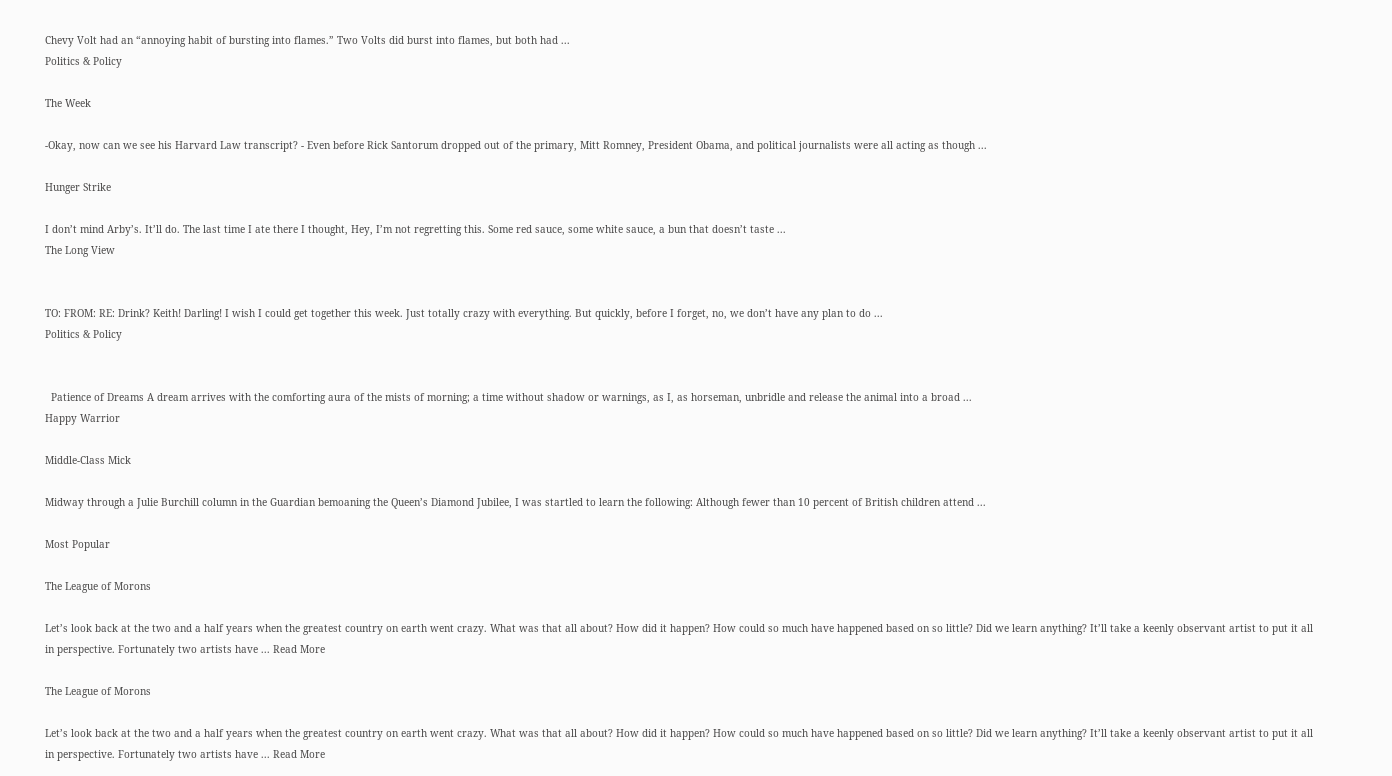Chevy Volt had an “annoying habit of bursting into flames.” Two Volts did burst into flames, but both had ...
Politics & Policy

The Week

‐Okay, now can we see his Harvard Law transcript? ‐ Even before Rick Santorum dropped out of the primary, Mitt Romney, President Obama, and political journalists were all acting as though ...

Hunger Strike

I don’t mind Arby’s. It’ll do. The last time I ate there I thought, Hey, I’m not regretting this. Some red sauce, some white sauce, a bun that doesn’t taste ...
The Long View


TO: FROM: RE: Drink? Keith! Darling! I wish I could get together this week. Just totally crazy with everything. But quickly, before I forget, no, we don’t have any plan to do ...
Politics & Policy


  Patience of Dreams A dream arrives with the comforting aura of the mists of morning; a time without shadow or warnings, as I, as horseman, unbridle and release the animal into a broad ...
Happy Warrior

Middle-Class Mick

Midway through a Julie Burchill column in the Guardian bemoaning the Queen’s Diamond Jubilee, I was startled to learn the following: Although fewer than 10 percent of British children attend ...

Most Popular

The League of Morons

Let’s look back at the two and a half years when the greatest country on earth went crazy. What was that all about? How did it happen? How could so much have happened based on so little? Did we learn anything? It’ll take a keenly observant artist to put it all in perspective. Fortunately two artists have ... Read More

The League of Morons

Let’s look back at the two and a half years when the greatest country on earth went crazy. What was that all about? How did it happen? How could so much have happened based on so little? Did we learn anything? It’ll take a keenly observant artist to put it all in perspective. Fortunately two artists have ... Read More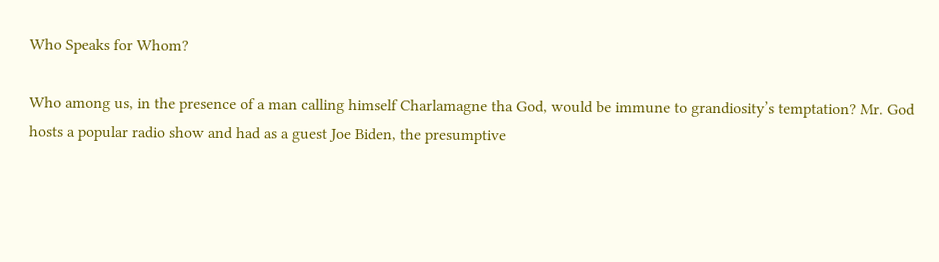Who Speaks for Whom?

Who among us, in the presence of a man calling himself Charlamagne tha God, would be immune to grandiosity’s temptation? Mr. God hosts a popular radio show and had as a guest Joe Biden, the presumptive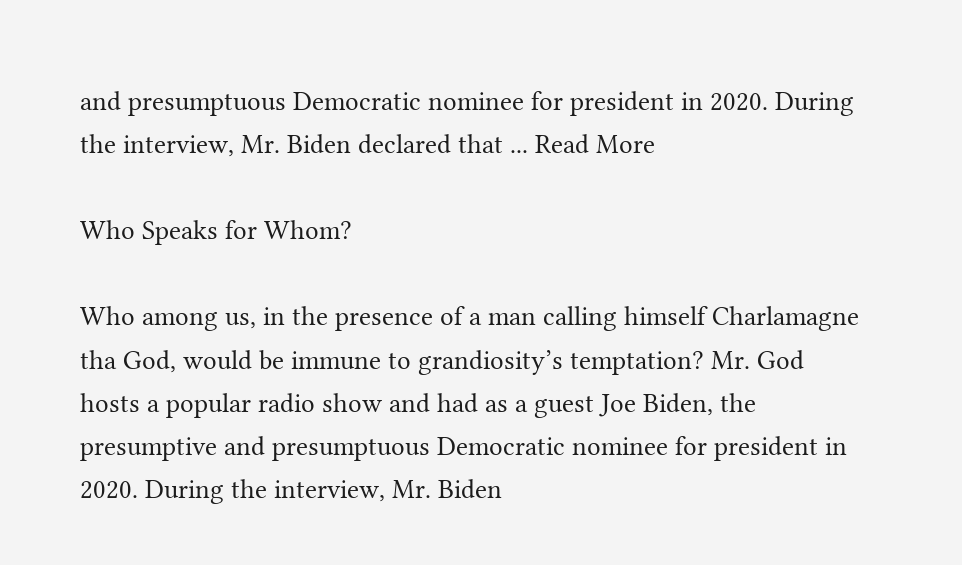and presumptuous Democratic nominee for president in 2020. During the interview, Mr. Biden declared that ... Read More

Who Speaks for Whom?

Who among us, in the presence of a man calling himself Charlamagne tha God, would be immune to grandiosity’s temptation? Mr. God hosts a popular radio show and had as a guest Joe Biden, the presumptive and presumptuous Democratic nominee for president in 2020. During the interview, Mr. Biden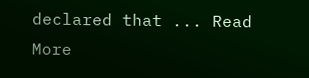declared that ... Read More